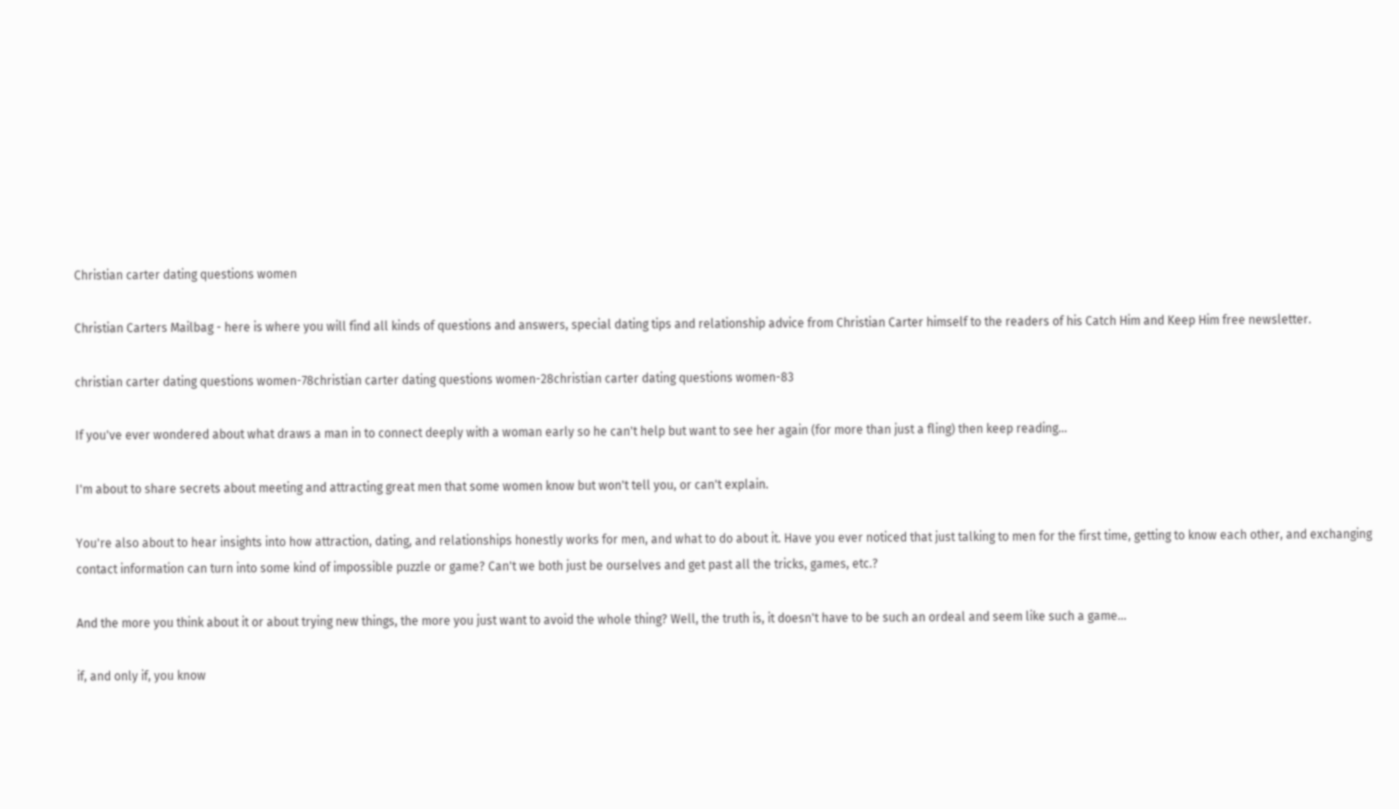Christian carter dating questions women

Christian Carters Mailbag - here is where you will find all kinds of questions and answers, special dating tips and relationship advice from Christian Carter himself to the readers of his Catch Him and Keep Him free newsletter.

christian carter dating questions women-78christian carter dating questions women-28christian carter dating questions women-83

If you've ever wondered about what draws a man in to connect deeply with a woman early so he can't help but want to see her again (for more than just a fling) then keep reading...

I'm about to share secrets about meeting and attracting great men that some women know but won't tell you, or can't explain.

You're also about to hear insights into how attraction, dating, and relationships honestly works for men, and what to do about it. Have you ever noticed that just talking to men for the first time, getting to know each other, and exchanging contact information can turn into some kind of impossible puzzle or game? Can't we both just be ourselves and get past all the tricks, games, etc.?

And the more you think about it or about trying new things, the more you just want to avoid the whole thing? Well, the truth is, it doesn't have to be such an ordeal and seem like such a game...

if, and only if, you know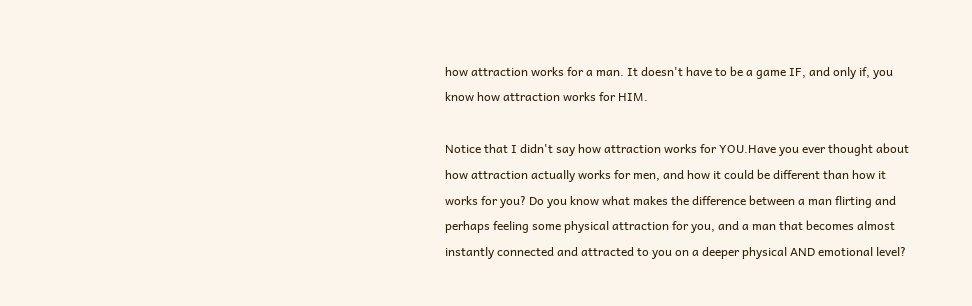how attraction works for a man. It doesn't have to be a game IF, and only if, you know how attraction works for HIM.

Notice that I didn't say how attraction works for YOU.Have you ever thought about how attraction actually works for men, and how it could be different than how it works for you? Do you know what makes the difference between a man flirting and perhaps feeling some physical attraction for you, and a man that becomes almost instantly connected and attracted to you on a deeper physical AND emotional level?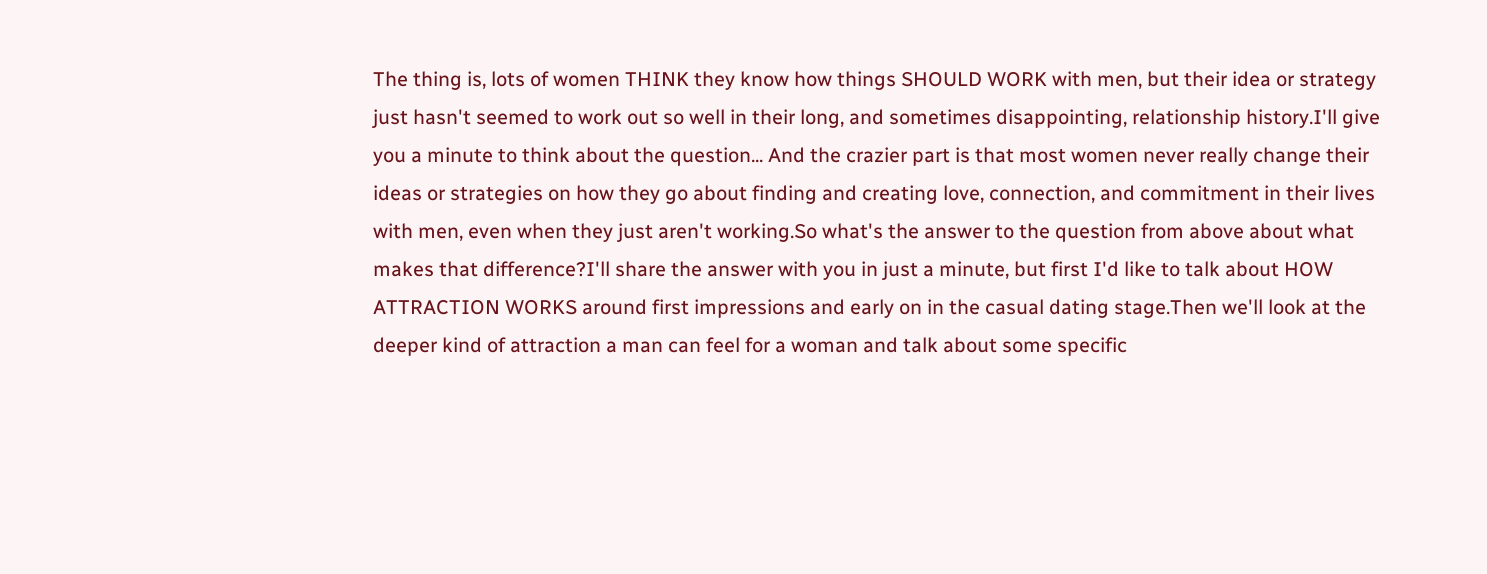The thing is, lots of women THINK they know how things SHOULD WORK with men, but their idea or strategy just hasn't seemed to work out so well in their long, and sometimes disappointing, relationship history.I'll give you a minute to think about the question... And the crazier part is that most women never really change their ideas or strategies on how they go about finding and creating love, connection, and commitment in their lives with men, even when they just aren't working.So what's the answer to the question from above about what makes that difference?I'll share the answer with you in just a minute, but first I'd like to talk about HOW ATTRACTION WORKS around first impressions and early on in the casual dating stage.Then we'll look at the deeper kind of attraction a man can feel for a woman and talk about some specific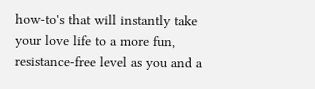how-to's that will instantly take your love life to a more fun, resistance-free level as you and a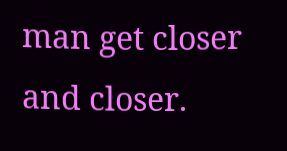man get closer and closer.